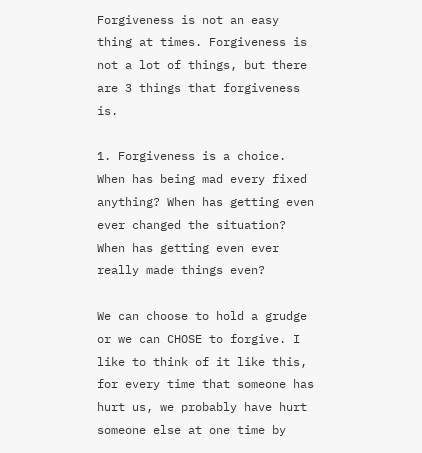Forgiveness is not an easy thing at times. Forgiveness is not a lot of things, but there are 3 things that forgiveness is.

1. Forgiveness is a choice. When has being mad every fixed anything? When has getting even ever changed the situation? When has getting even ever really made things even?

We can choose to hold a grudge or we can CHOSE to forgive. I like to think of it like this, for every time that someone has hurt us, we probably have hurt someone else at one time by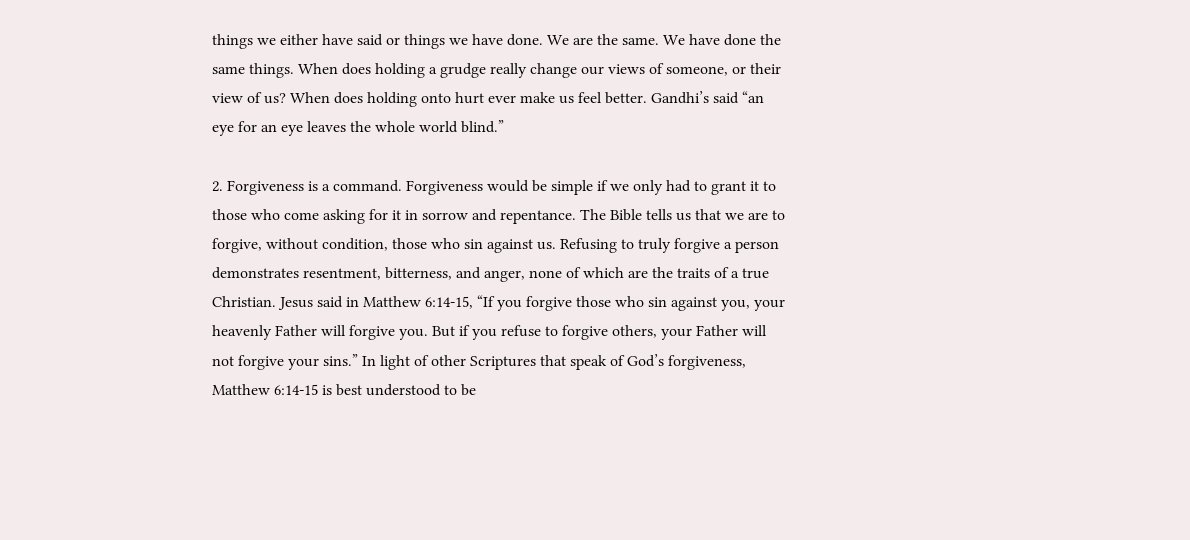things we either have said or things we have done. We are the same. We have done the same things. When does holding a grudge really change our views of someone, or their view of us? When does holding onto hurt ever make us feel better. Gandhi’s said “an eye for an eye leaves the whole world blind.”

2. Forgiveness is a command. Forgiveness would be simple if we only had to grant it to those who come asking for it in sorrow and repentance. The Bible tells us that we are to forgive, without condition, those who sin against us. Refusing to truly forgive a person demonstrates resentment, bitterness, and anger, none of which are the traits of a true Christian. Jesus said in Matthew 6:14-15, “If you forgive those who sin against you, your heavenly Father will forgive you. But if you refuse to forgive others, your Father will not forgive your sins.” In light of other Scriptures that speak of God’s forgiveness, Matthew 6:14-15 is best understood to be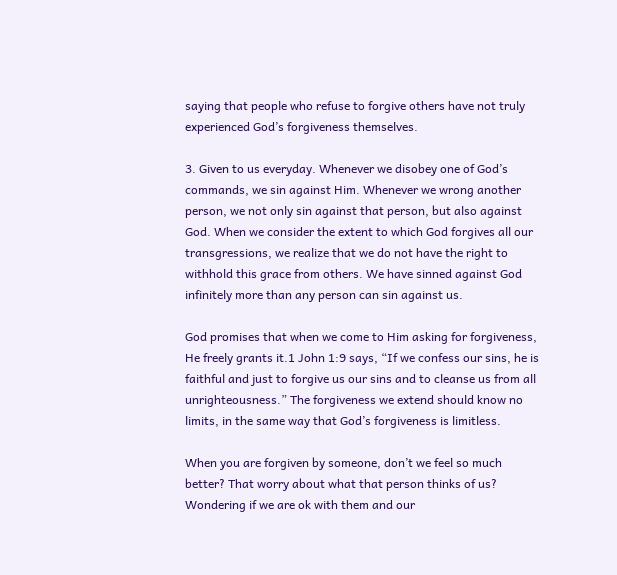saying that people who refuse to forgive others have not truly experienced God’s forgiveness themselves.

3. Given to us everyday. Whenever we disobey one of God’s commands, we sin against Him. Whenever we wrong another person, we not only sin against that person, but also against God. When we consider the extent to which God forgives all our transgressions, we realize that we do not have the right to withhold this grace from others. We have sinned against God infinitely more than any person can sin against us.

God promises that when we come to Him asking for forgiveness, He freely grants it.1 John 1:9 says, “If we confess our sins, he is faithful and just to forgive us our sins and to cleanse us from all unrighteousness.” The forgiveness we extend should know no limits, in the same way that God’s forgiveness is limitless.

When you are forgiven by someone, don’t we feel so much better? That worry about what that person thinks of us? Wondering if we are ok with them and our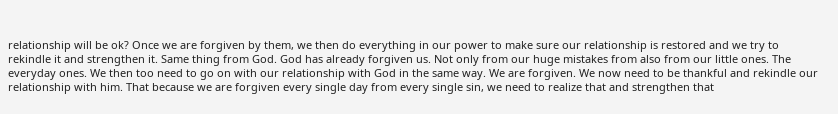relationship will be ok? Once we are forgiven by them, we then do everything in our power to make sure our relationship is restored and we try to rekindle it and strengthen it. Same thing from God. God has already forgiven us. Not only from our huge mistakes from also from our little ones. The everyday ones. We then too need to go on with our relationship with God in the same way. We are forgiven. We now need to be thankful and rekindle our relationship with him. That because we are forgiven every single day from every single sin, we need to realize that and strengthen that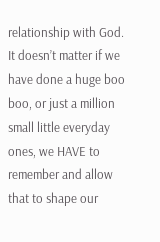relationship with God. It doesn’t matter if we have done a huge boo boo, or just a million small little everyday ones, we HAVE to remember and allow that to shape our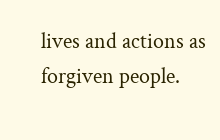lives and actions as forgiven people.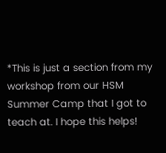*This is just a section from my workshop from our HSM Summer Camp that I got to teach at. I hope this helps!